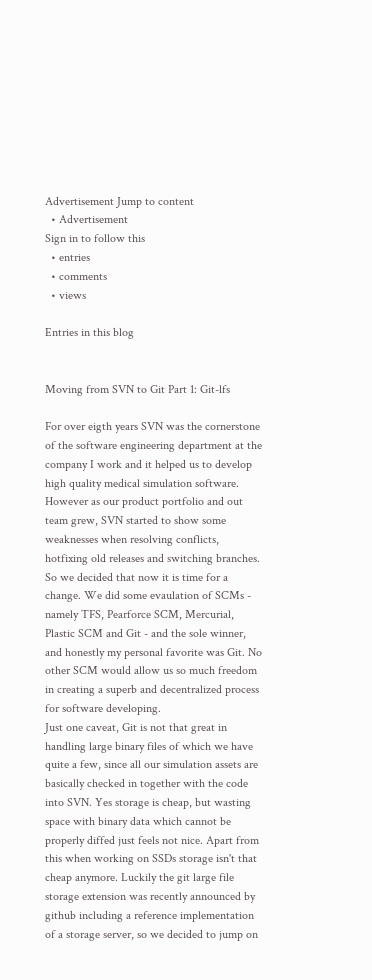Advertisement Jump to content
  • Advertisement
Sign in to follow this
  • entries
  • comments
  • views

Entries in this blog


Moving from SVN to Git Part 1: Git-lfs

For over eigth years SVN was the cornerstone of the software engineering department at the company I work and it helped us to develop high quality medical simulation software. However as our product portfolio and out team grew, SVN started to show some weaknesses when resolving conflicts, hotfixing old releases and switching branches. So we decided that now it is time for a change. We did some evaulation of SCMs - namely TFS, Pearforce SCM, Mercurial, Plastic SCM and Git - and the sole winner, and honestly my personal favorite was Git. No other SCM would allow us so much freedom in creating a superb and decentralized process for software developing.
Just one caveat, Git is not that great in handling large binary files of which we have quite a few, since all our simulation assets are basically checked in together with the code into SVN. Yes storage is cheap, but wasting space with binary data which cannot be properly diffed just feels not nice. Apart from this when working on SSDs storage isn't that cheap anymore. Luckily the git large file storage extension was recently announced by github including a reference implementation of a storage server, so we decided to jump on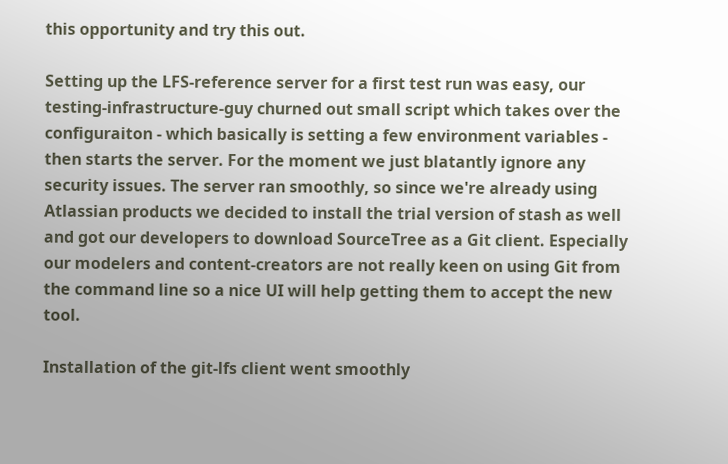this opportunity and try this out.

Setting up the LFS-reference server for a first test run was easy, our testing-infrastructure-guy churned out small script which takes over the configuraiton - which basically is setting a few environment variables - then starts the server. For the moment we just blatantly ignore any security issues. The server ran smoothly, so since we're already using Atlassian products we decided to install the trial version of stash as well
and got our developers to download SourceTree as a Git client. Especially our modelers and content-creators are not really keen on using Git from the command line so a nice UI will help getting them to accept the new tool.

Installation of the git-lfs client went smoothly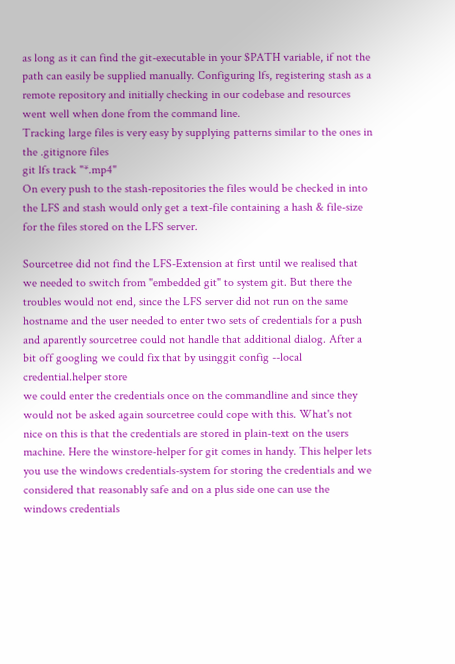as long as it can find the git-executable in your $PATH variable, if not the path can easily be supplied manually. Configuring lfs, registering stash as a remote repository and initially checking in our codebase and resources went well when done from the command line.
Tracking large files is very easy by supplying patterns similar to the ones in the .gitignore files
git lfs track "*.mp4"
On every push to the stash-repositories the files would be checked in into the LFS and stash would only get a text-file containing a hash & file-size for the files stored on the LFS server.

Sourcetree did not find the LFS-Extension at first until we realised that we needed to switch from "embedded git" to system git. But there the troubles would not end, since the LFS server did not run on the same hostname and the user needed to enter two sets of credentials for a push and aparently sourcetree could not handle that additional dialog. After a bit off googling we could fix that by usinggit config --local credential.helper store
we could enter the credentials once on the commandline and since they would not be asked again sourcetree could cope with this. What's not nice on this is that the credentials are stored in plain-text on the users machine. Here the winstore-helper for git comes in handy. This helper lets you use the windows credentials-system for storing the credentials and we considered that reasonably safe and on a plus side one can use the windows credentials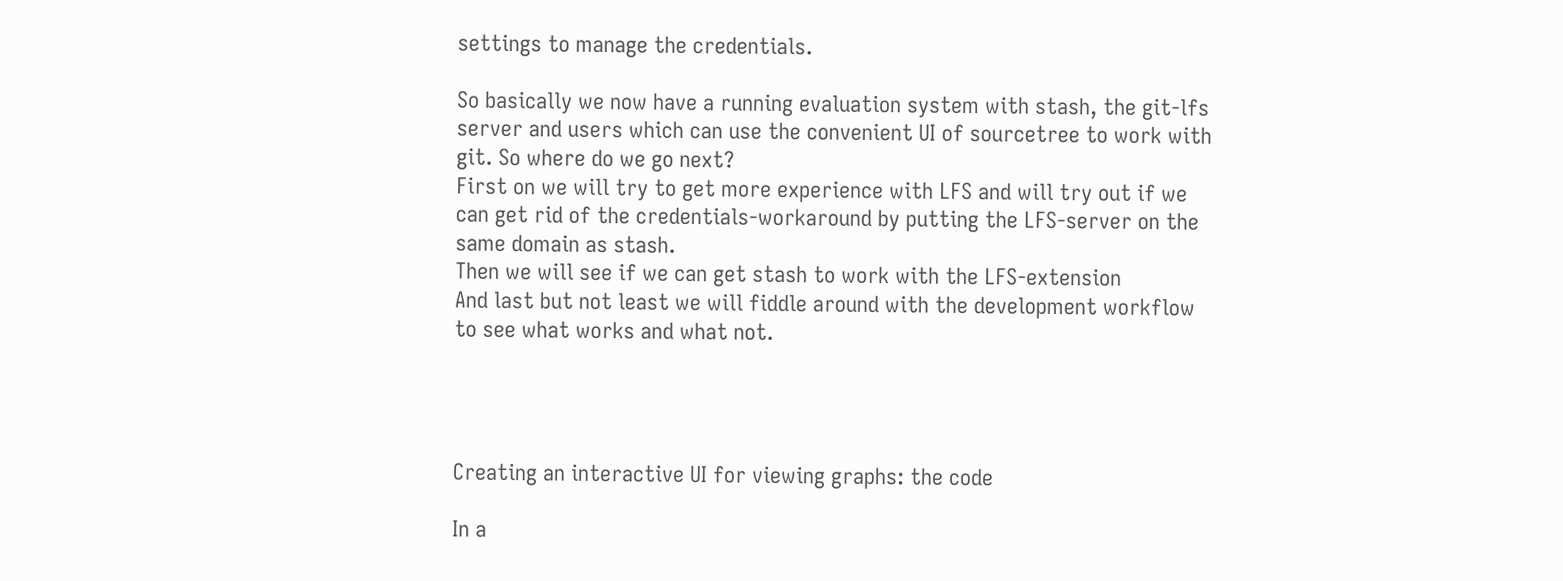settings to manage the credentials.

So basically we now have a running evaluation system with stash, the git-lfs server and users which can use the convenient UI of sourcetree to work with git. So where do we go next?
First on we will try to get more experience with LFS and will try out if we can get rid of the credentials-workaround by putting the LFS-server on the same domain as stash.
Then we will see if we can get stash to work with the LFS-extension
And last but not least we will fiddle around with the development workflow to see what works and what not.




Creating an interactive UI for viewing graphs: the code

In a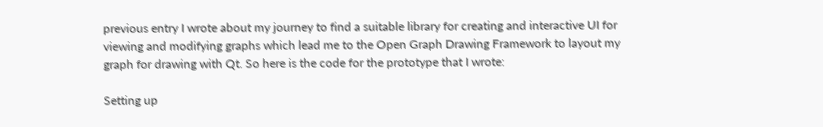previous entry I wrote about my journey to find a suitable library for creating and interactive UI for viewing and modifying graphs which lead me to the Open Graph Drawing Framework to layout my graph for drawing with Qt. So here is the code for the prototype that I wrote:

Setting up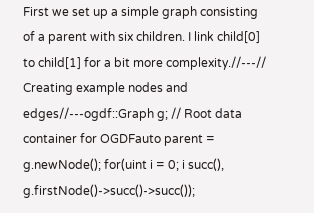First we set up a simple graph consisting of a parent with six children. I link child[0] to child[1] for a bit more complexity.//---// Creating example nodes and edges//---ogdf::Graph g; // Root data container for OGDFauto parent = g.newNode(); for(uint i = 0; i succ(), g.firstNode()->succ()->succ());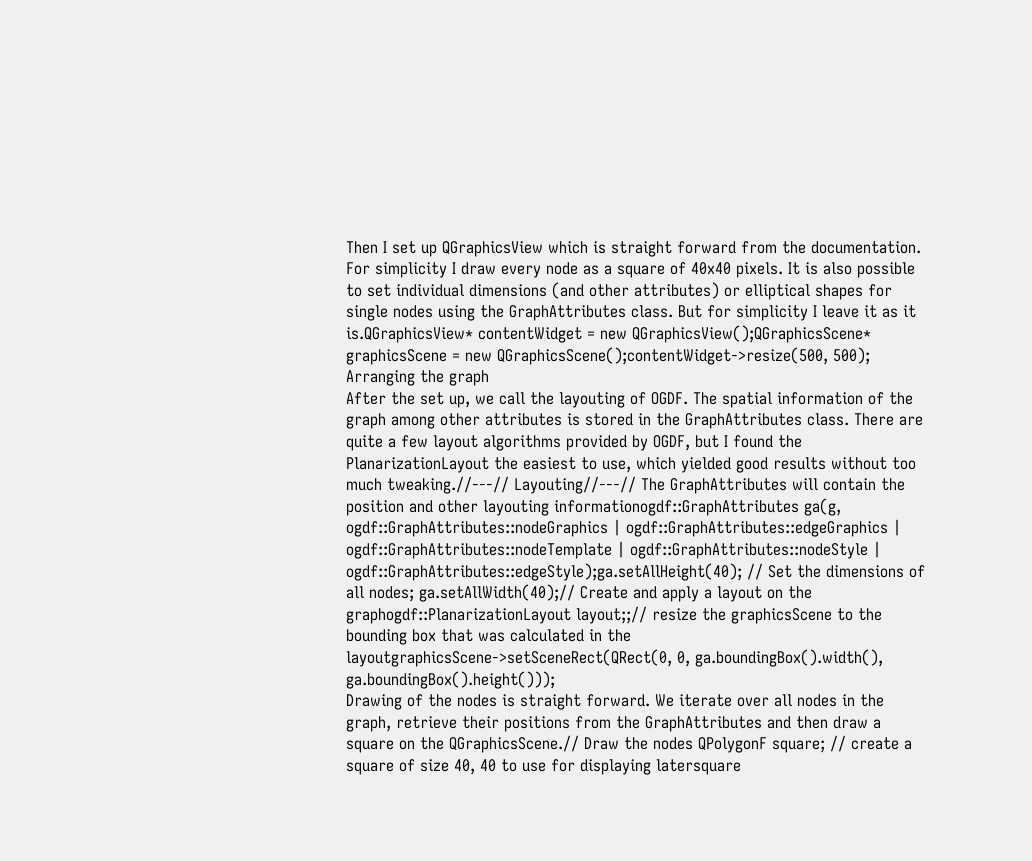Then I set up QGraphicsView which is straight forward from the documentation. For simplicity I draw every node as a square of 40x40 pixels. It is also possible to set individual dimensions (and other attributes) or elliptical shapes for single nodes using the GraphAttributes class. But for simplicity I leave it as it is.QGraphicsView* contentWidget = new QGraphicsView();QGraphicsScene* graphicsScene = new QGraphicsScene();contentWidget->resize(500, 500);
Arranging the graph
After the set up, we call the layouting of OGDF. The spatial information of the graph among other attributes is stored in the GraphAttributes class. There are quite a few layout algorithms provided by OGDF, but I found the PlanarizationLayout the easiest to use, which yielded good results without too much tweaking.//---// Layouting//---// The GraphAttributes will contain the position and other layouting informationogdf::GraphAttributes ga(g, ogdf::GraphAttributes::nodeGraphics | ogdf::GraphAttributes::edgeGraphics | ogdf::GraphAttributes::nodeTemplate | ogdf::GraphAttributes::nodeStyle | ogdf::GraphAttributes::edgeStyle);ga.setAllHeight(40); // Set the dimensions of all nodes; ga.setAllWidth(40);// Create and apply a layout on the graphogdf::PlanarizationLayout layout;;// resize the graphicsScene to the bounding box that was calculated in the layoutgraphicsScene->setSceneRect(QRect(0, 0, ga.boundingBox().width(), ga.boundingBox().height()));
Drawing of the nodes is straight forward. We iterate over all nodes in the graph, retrieve their positions from the GraphAttributes and then draw a square on the QGraphicsScene.// Draw the nodes QPolygonF square; // create a square of size 40, 40 to use for displaying latersquare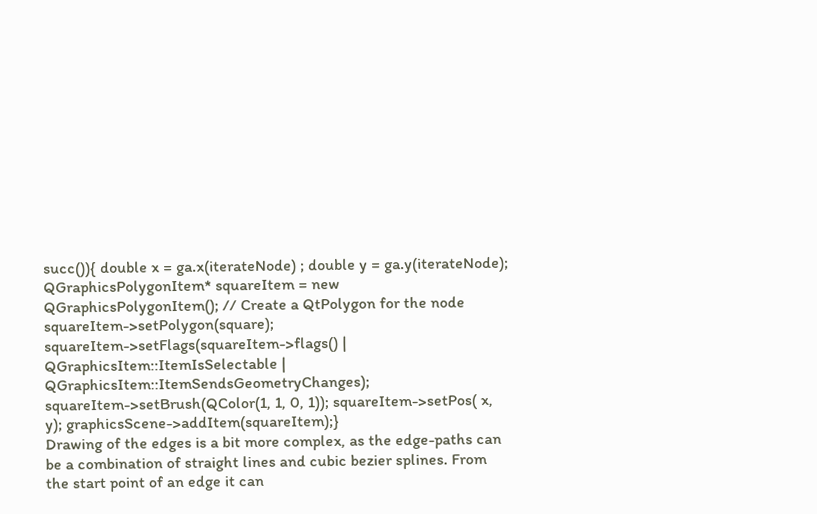succ()){ double x = ga.x(iterateNode) ; double y = ga.y(iterateNode); QGraphicsPolygonItem* squareItem = new QGraphicsPolygonItem(); // Create a QtPolygon for the node squareItem->setPolygon(square); squareItem->setFlags(squareItem->flags() | QGraphicsItem::ItemIsSelectable | QGraphicsItem::ItemSendsGeometryChanges); squareItem->setBrush(QColor(1, 1, 0, 1)); squareItem->setPos( x, y); graphicsScene->addItem(squareItem);}
Drawing of the edges is a bit more complex, as the edge-paths can be a combination of straight lines and cubic bezier splines. From the start point of an edge it can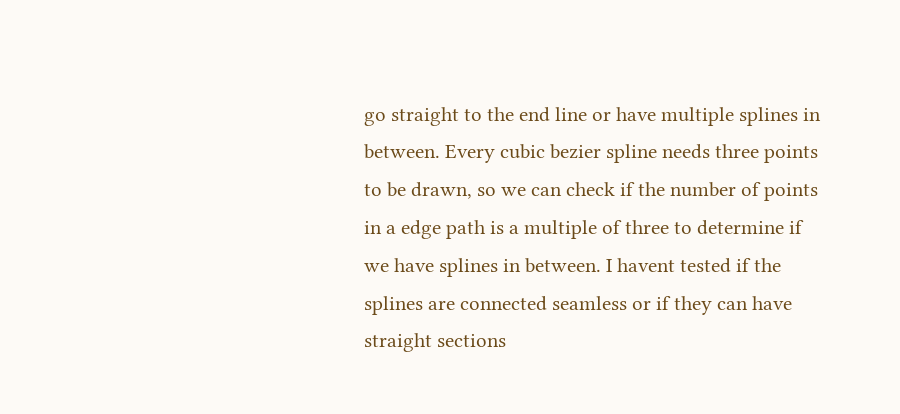go straight to the end line or have multiple splines in between. Every cubic bezier spline needs three points to be drawn, so we can check if the number of points in a edge path is a multiple of three to determine if we have splines in between. I havent tested if the splines are connected seamless or if they can have straight sections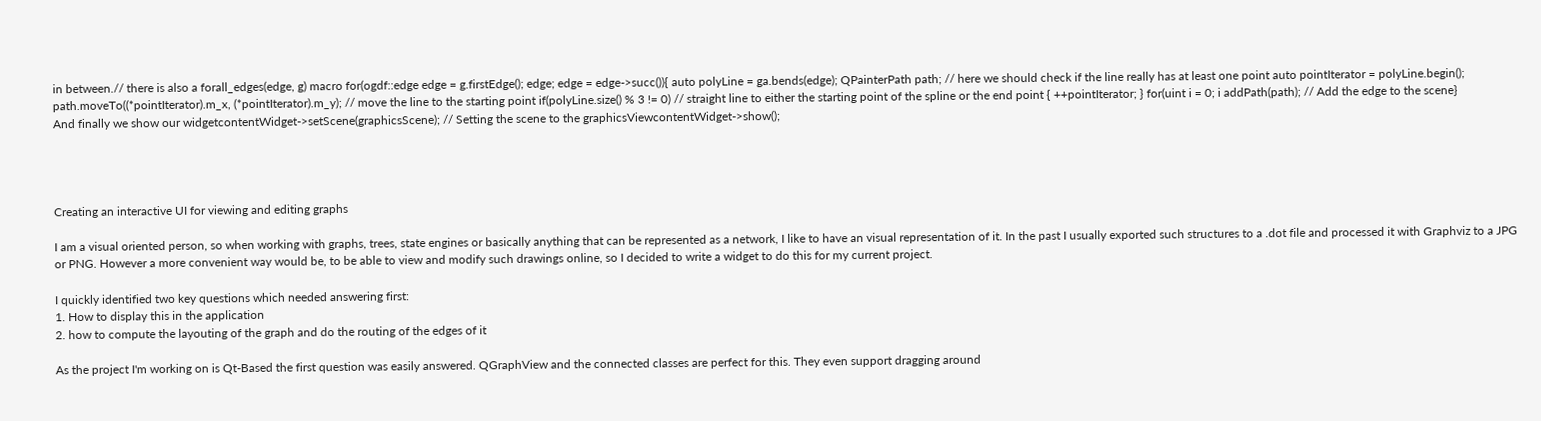in between.// there is also a forall_edges(edge, g) macro for(ogdf::edge edge = g.firstEdge(); edge; edge = edge->succ()){ auto polyLine = ga.bends(edge); QPainterPath path; // here we should check if the line really has at least one point auto pointIterator = polyLine.begin(); path.moveTo((*pointIterator).m_x, (*pointIterator).m_y); // move the line to the starting point if(polyLine.size() % 3 != 0) // straight line to either the starting point of the spline or the end point { ++pointIterator; } for(uint i = 0; i addPath(path); // Add the edge to the scene}
And finally we show our widgetcontentWidget->setScene(graphicsScene); // Setting the scene to the graphicsViewcontentWidget->show();




Creating an interactive UI for viewing and editing graphs

I am a visual oriented person, so when working with graphs, trees, state engines or basically anything that can be represented as a network, I like to have an visual representation of it. In the past I usually exported such structures to a .dot file and processed it with Graphviz to a JPG or PNG. However a more convenient way would be, to be able to view and modify such drawings online, so I decided to write a widget to do this for my current project.

I quickly identified two key questions which needed answering first:
1. How to display this in the application
2. how to compute the layouting of the graph and do the routing of the edges of it

As the project I'm working on is Qt-Based the first question was easily answered. QGraphView and the connected classes are perfect for this. They even support dragging around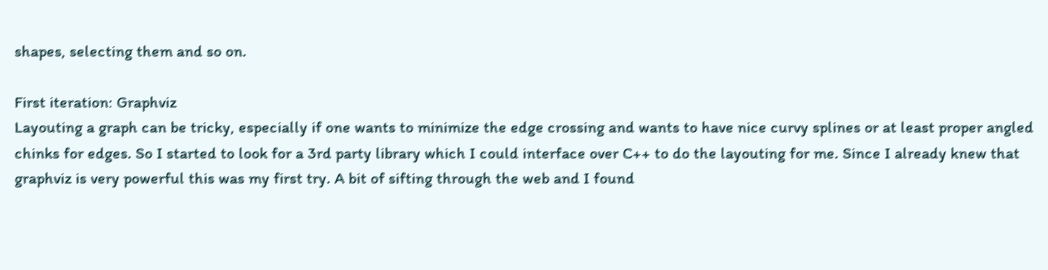shapes, selecting them and so on.

First iteration: Graphviz
Layouting a graph can be tricky, especially if one wants to minimize the edge crossing and wants to have nice curvy splines or at least proper angled chinks for edges. So I started to look for a 3rd party library which I could interface over C++ to do the layouting for me. Since I already knew that graphviz is very powerful this was my first try. A bit of sifting through the web and I found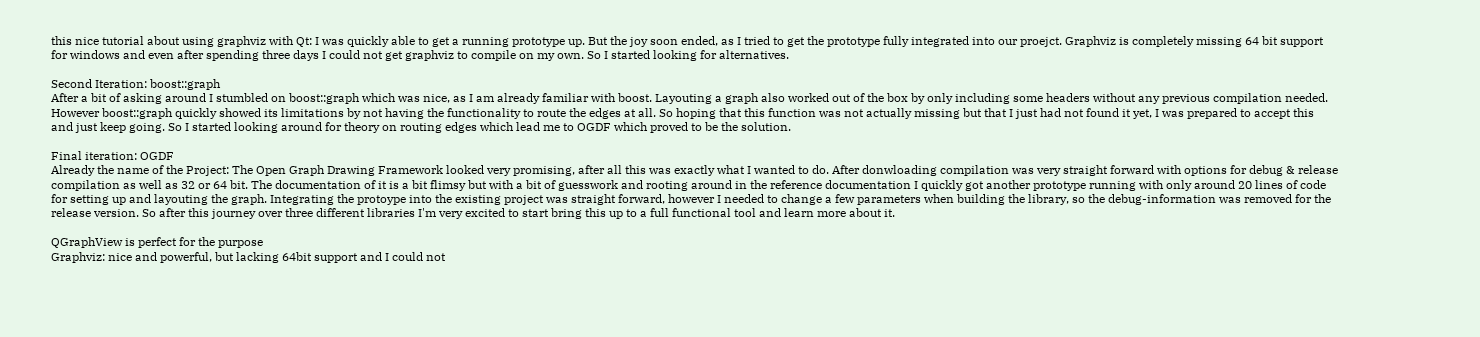this nice tutorial about using graphviz with Qt: I was quickly able to get a running prototype up. But the joy soon ended, as I tried to get the prototype fully integrated into our proejct. Graphviz is completely missing 64 bit support for windows and even after spending three days I could not get graphviz to compile on my own. So I started looking for alternatives.

Second Iteration: boost::graph
After a bit of asking around I stumbled on boost::graph which was nice, as I am already familiar with boost. Layouting a graph also worked out of the box by only including some headers without any previous compilation needed. However boost::graph quickly showed its limitations by not having the functionality to route the edges at all. So hoping that this function was not actually missing but that I just had not found it yet, I was prepared to accept this and just keep going. So I started looking around for theory on routing edges which lead me to OGDF which proved to be the solution.

Final iteration: OGDF
Already the name of the Project: The Open Graph Drawing Framework looked very promising, after all this was exactly what I wanted to do. After donwloading compilation was very straight forward with options for debug & release compilation as well as 32 or 64 bit. The documentation of it is a bit flimsy but with a bit of guesswork and rooting around in the reference documentation I quickly got another prototype running with only around 20 lines of code for setting up and layouting the graph. Integrating the protoype into the existing project was straight forward, however I needed to change a few parameters when building the library, so the debug-information was removed for the release version. So after this journey over three different libraries I'm very excited to start bring this up to a full functional tool and learn more about it.

QGraphView is perfect for the purpose
Graphviz: nice and powerful, but lacking 64bit support and I could not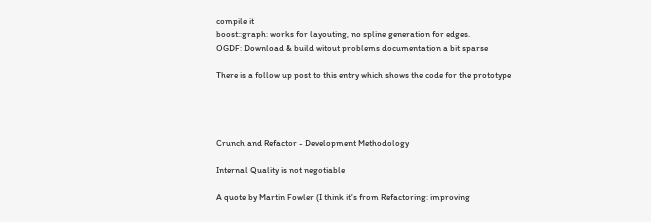compile it
boost::graph: works for layouting, no spline generation for edges.
OGDF: Download & build witout problems documentation a bit sparse

There is a follow up post to this entry which shows the code for the prototype




Crunch and Refactor - Development Methodology

Internal Quality is not negotiable

A quote by Martin Fowler (I think it's from Refactoring: improving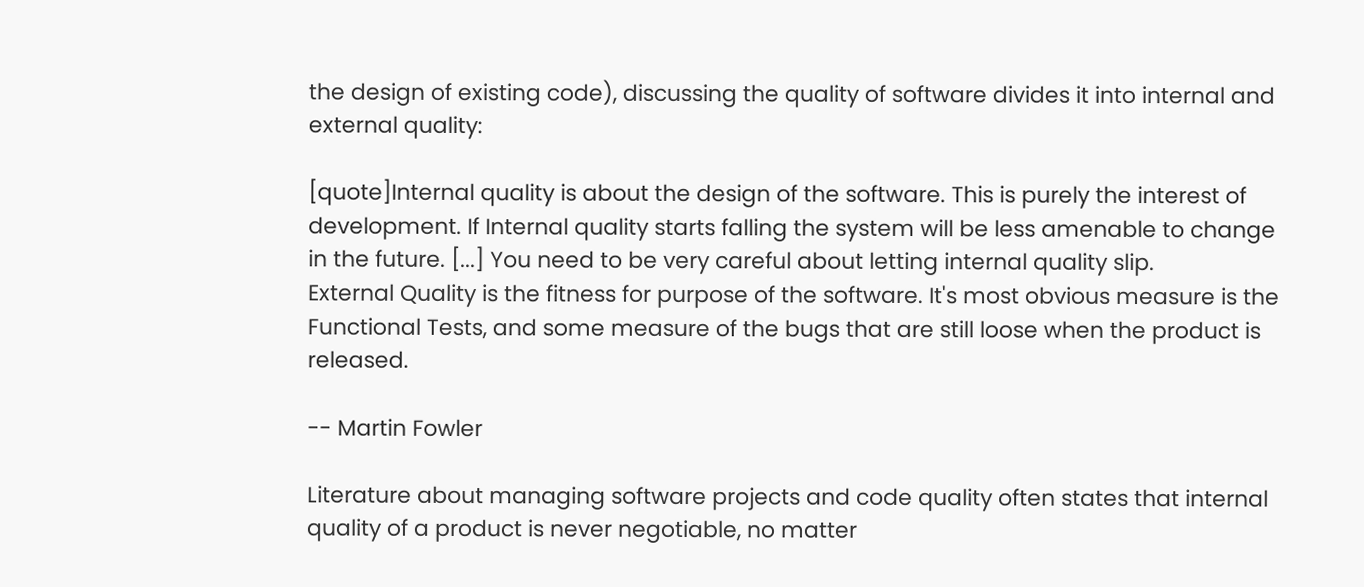the design of existing code), discussing the quality of software divides it into internal and external quality:

[quote]Internal quality is about the design of the software. This is purely the interest of development. If Internal quality starts falling the system will be less amenable to change in the future. [...] You need to be very careful about letting internal quality slip.
External Quality is the fitness for purpose of the software. It's most obvious measure is the Functional Tests, and some measure of the bugs that are still loose when the product is released.

-- Martin Fowler

Literature about managing software projects and code quality often states that internal quality of a product is never negotiable, no matter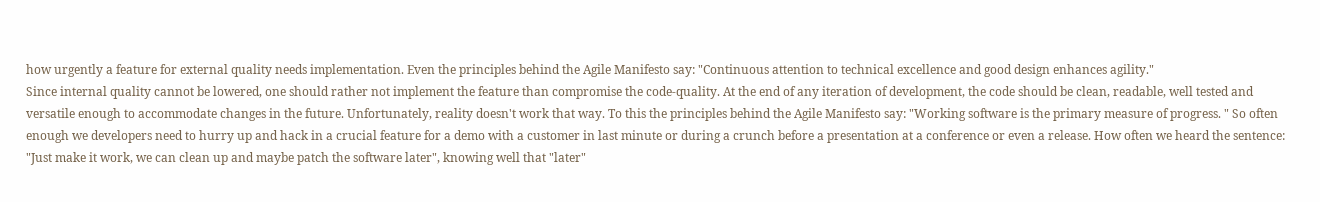how urgently a feature for external quality needs implementation. Even the principles behind the Agile Manifesto say: "Continuous attention to technical excellence and good design enhances agility."
Since internal quality cannot be lowered, one should rather not implement the feature than compromise the code-quality. At the end of any iteration of development, the code should be clean, readable, well tested and versatile enough to accommodate changes in the future. Unfortunately, reality doesn't work that way. To this the principles behind the Agile Manifesto say: "Working software is the primary measure of progress. " So often enough we developers need to hurry up and hack in a crucial feature for a demo with a customer in last minute or during a crunch before a presentation at a conference or even a release. How often we heard the sentence: "Just make it work, we can clean up and maybe patch the software later", knowing well that "later"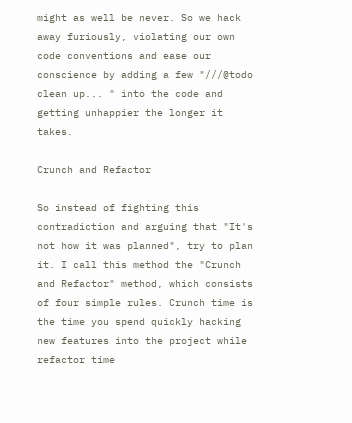might as well be never. So we hack away furiously, violating our own code conventions and ease our conscience by adding a few "///@todo clean up... " into the code and getting unhappier the longer it takes.

Crunch and Refactor

So instead of fighting this contradiction and arguing that "It's not how it was planned", try to plan it. I call this method the "Crunch and Refactor" method, which consists of four simple rules. Crunch time is the time you spend quickly hacking new features into the project while refactor time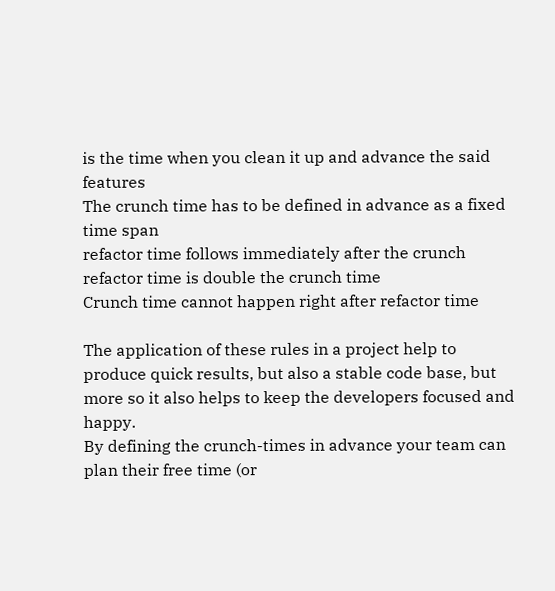is the time when you clean it up and advance the said features
The crunch time has to be defined in advance as a fixed time span
refactor time follows immediately after the crunch
refactor time is double the crunch time
Crunch time cannot happen right after refactor time

The application of these rules in a project help to produce quick results, but also a stable code base, but more so it also helps to keep the developers focused and happy.
By defining the crunch-times in advance your team can plan their free time (or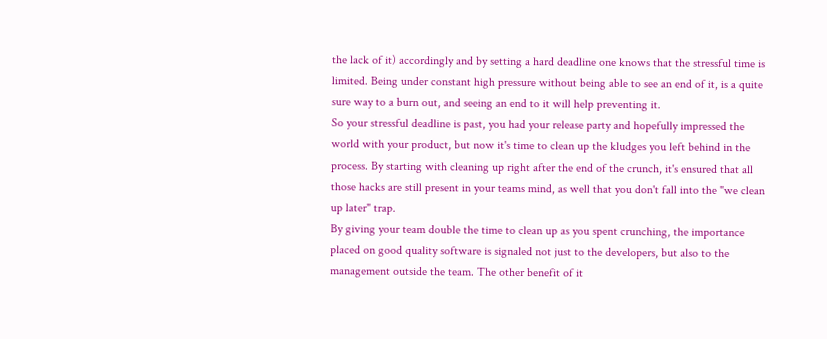the lack of it) accordingly and by setting a hard deadline one knows that the stressful time is limited. Being under constant high pressure without being able to see an end of it, is a quite sure way to a burn out, and seeing an end to it will help preventing it.
So your stressful deadline is past, you had your release party and hopefully impressed the world with your product, but now it's time to clean up the kludges you left behind in the process. By starting with cleaning up right after the end of the crunch, it's ensured that all those hacks are still present in your teams mind, as well that you don't fall into the "we clean up later" trap.
By giving your team double the time to clean up as you spent crunching, the importance placed on good quality software is signaled not just to the developers, but also to the management outside the team. The other benefit of it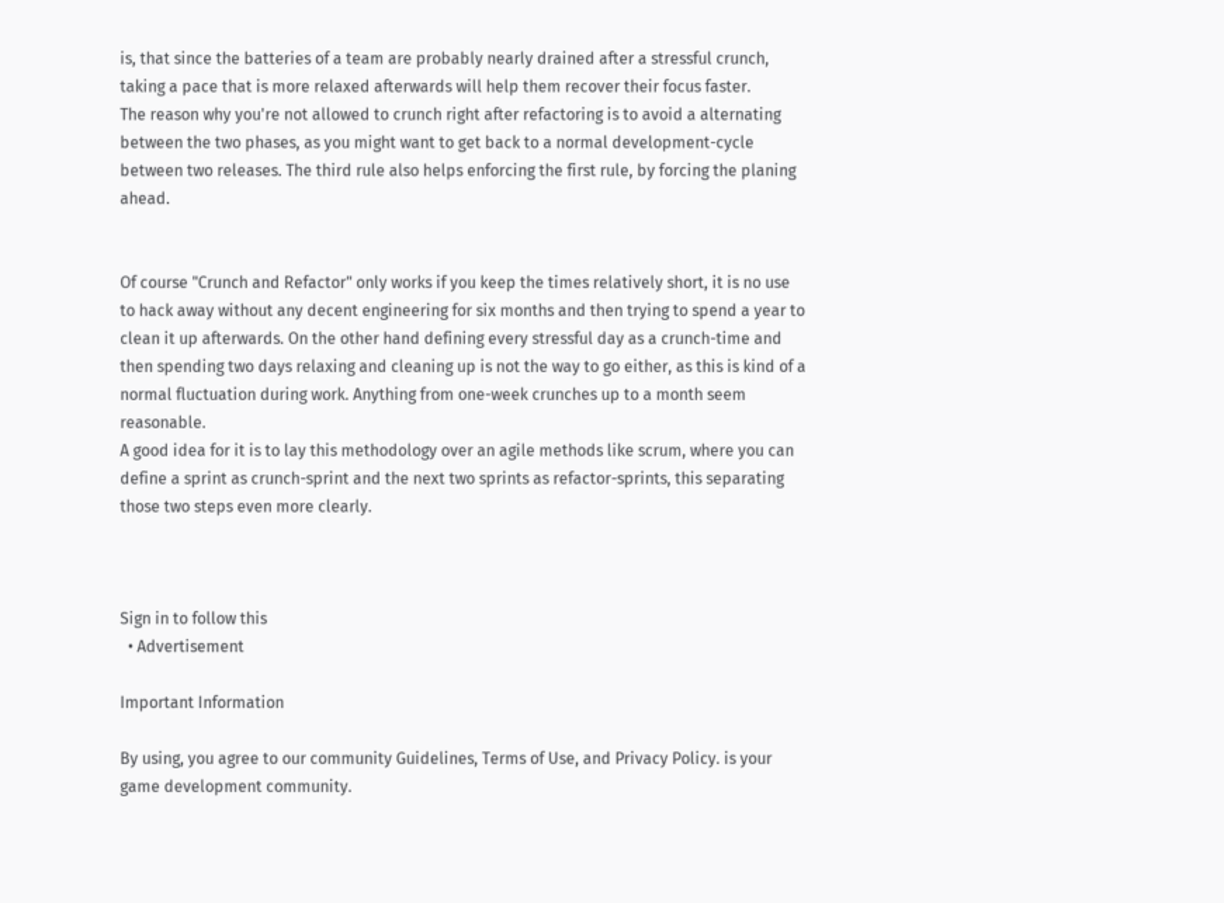is, that since the batteries of a team are probably nearly drained after a stressful crunch, taking a pace that is more relaxed afterwards will help them recover their focus faster.
The reason why you're not allowed to crunch right after refactoring is to avoid a alternating between the two phases, as you might want to get back to a normal development-cycle between two releases. The third rule also helps enforcing the first rule, by forcing the planing ahead.


Of course "Crunch and Refactor" only works if you keep the times relatively short, it is no use to hack away without any decent engineering for six months and then trying to spend a year to clean it up afterwards. On the other hand defining every stressful day as a crunch-time and then spending two days relaxing and cleaning up is not the way to go either, as this is kind of a normal fluctuation during work. Anything from one-week crunches up to a month seem reasonable.
A good idea for it is to lay this methodology over an agile methods like scrum, where you can define a sprint as crunch-sprint and the next two sprints as refactor-sprints, this separating those two steps even more clearly.



Sign in to follow this
  • Advertisement

Important Information

By using, you agree to our community Guidelines, Terms of Use, and Privacy Policy. is your game development community.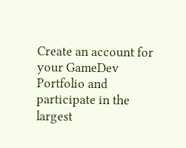Create an account for your GameDev Portfolio and participate in the largest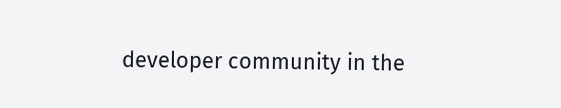developer community in the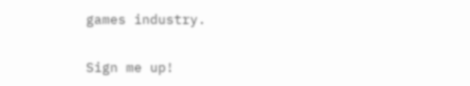games industry.

Sign me up!